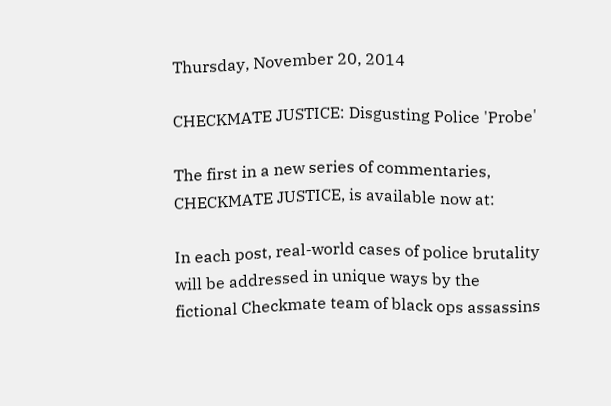Thursday, November 20, 2014

CHECKMATE JUSTICE: Disgusting Police 'Probe'

The first in a new series of commentaries, CHECKMATE JUSTICE, is available now at:

In each post, real-world cases of police brutality will be addressed in unique ways by the fictional Checkmate team of black ops assassins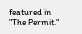featured in "The Permit."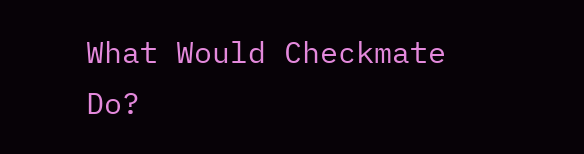What Would Checkmate Do?